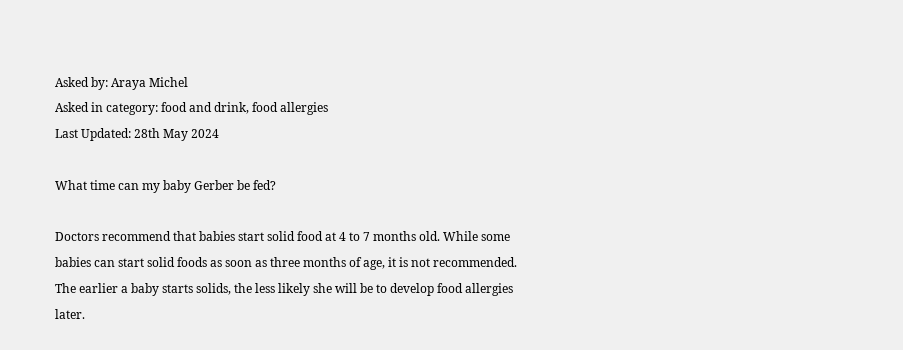Asked by: Araya Michel
Asked in category: food and drink, food allergies
Last Updated: 28th May 2024

What time can my baby Gerber be fed?

Doctors recommend that babies start solid food at 4 to 7 months old. While some babies can start solid foods as soon as three months of age, it is not recommended. The earlier a baby starts solids, the less likely she will be to develop food allergies later.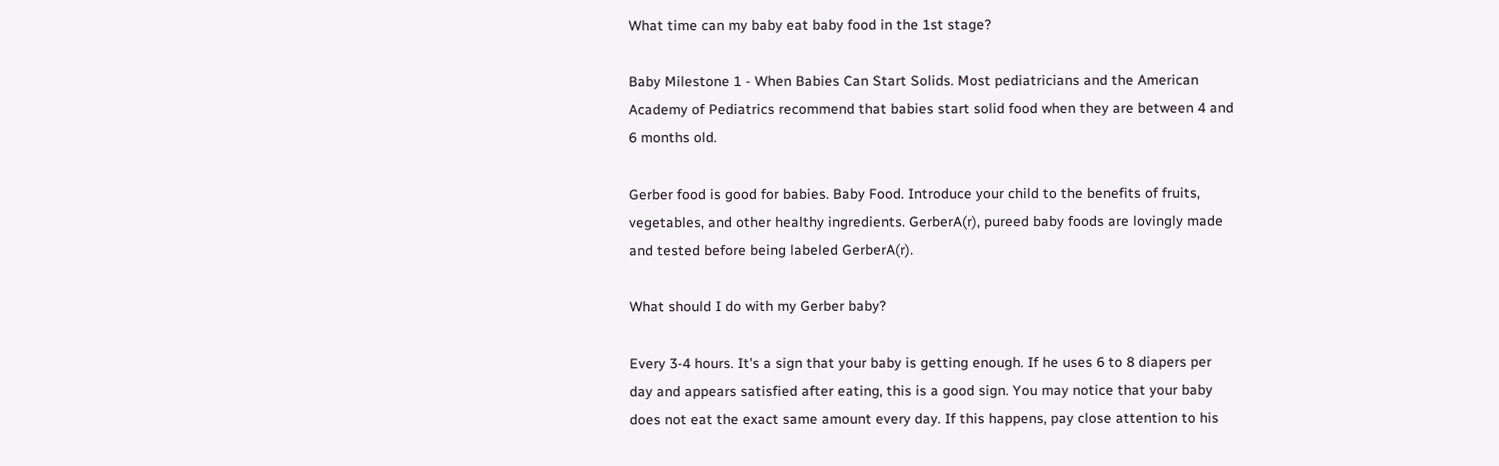What time can my baby eat baby food in the 1st stage?

Baby Milestone 1 - When Babies Can Start Solids. Most pediatricians and the American Academy of Pediatrics recommend that babies start solid food when they are between 4 and 6 months old.

Gerber food is good for babies. Baby Food. Introduce your child to the benefits of fruits, vegetables, and other healthy ingredients. GerberA(r), pureed baby foods are lovingly made and tested before being labeled GerberA(r).

What should I do with my Gerber baby?

Every 3-4 hours. It's a sign that your baby is getting enough. If he uses 6 to 8 diapers per day and appears satisfied after eating, this is a good sign. You may notice that your baby does not eat the exact same amount every day. If this happens, pay close attention to his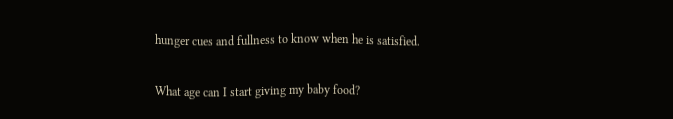hunger cues and fullness to know when he is satisfied.

What age can I start giving my baby food?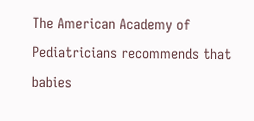The American Academy of Pediatricians recommends that babies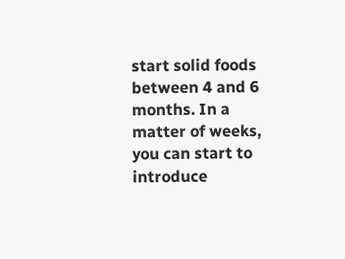start solid foods between 4 and 6 months. In a matter of weeks, you can start to introduce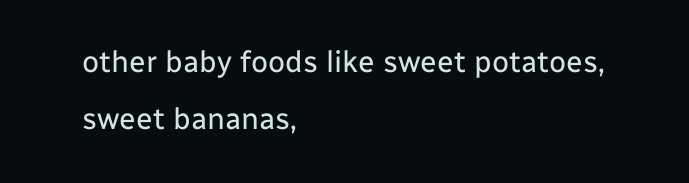other baby foods like sweet potatoes, sweet bananas,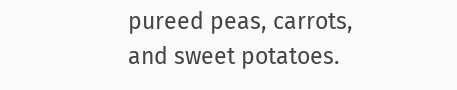pureed peas, carrots, and sweet potatoes.